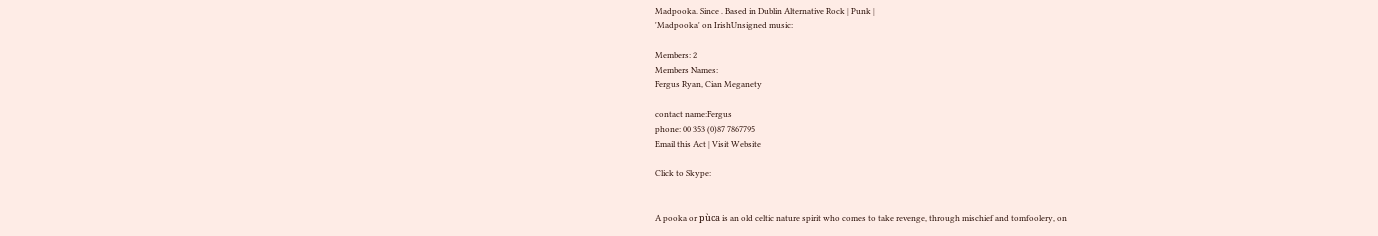Madpooka. Since . Based in Dublin Alternative Rock | Punk |
'Madpooka' on IrishUnsigned music:

Members: 2
Members Names:
Fergus Ryan, Cian Meganety

contact name:Fergus
phone: 00 353 (0)87 7867795
Email this Act | Visit Website

Click to Skype:


A pooka or pùca is an old celtic nature spirit who comes to take revenge, through mischief and tomfoolery, on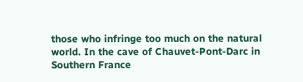those who infringe too much on the natural world. In the cave of Chauvet-Pont-Darc in Southern France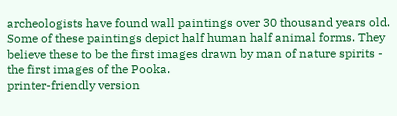archeologists have found wall paintings over 30 thousand years old. Some of these paintings depict half human half animal forms. They believe these to be the first images drawn by man of nature spirits - the first images of the Pooka.
printer-friendly version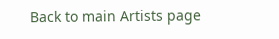Back to main Artists page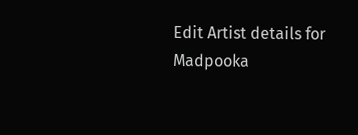Edit Artist details for Madpooka